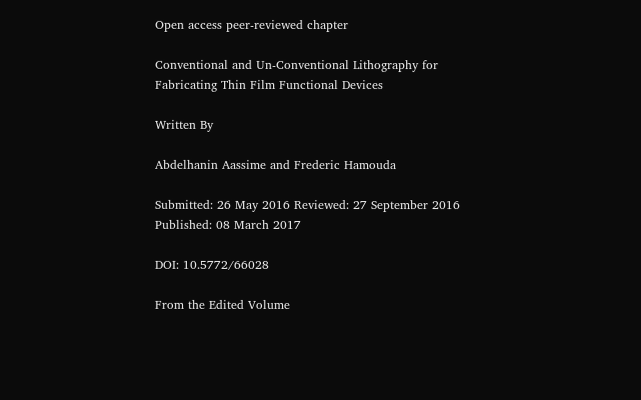Open access peer-reviewed chapter

Conventional and Un-Conventional Lithography for Fabricating Thin Film Functional Devices

Written By

Abdelhanin Aassime and Frederic Hamouda

Submitted: 26 May 2016 Reviewed: 27 September 2016 Published: 08 March 2017

DOI: 10.5772/66028

From the Edited Volume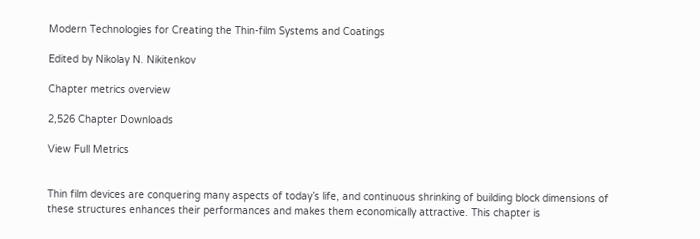Modern Technologies for Creating the Thin-film Systems and Coatings

Edited by Nikolay N. Nikitenkov

Chapter metrics overview

2,526 Chapter Downloads

View Full Metrics


Thin film devices are conquering many aspects of today’s life, and continuous shrinking of building block dimensions of these structures enhances their performances and makes them economically attractive. This chapter is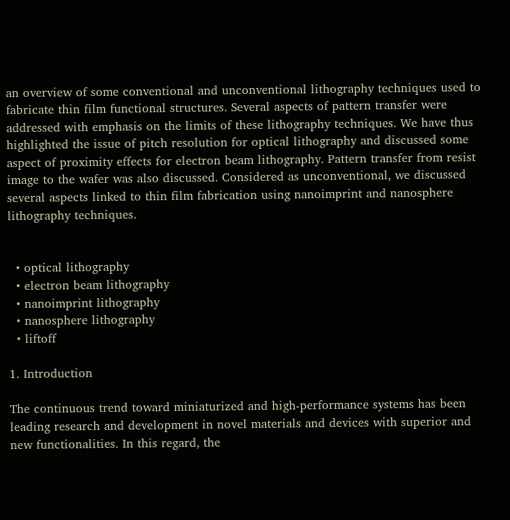an overview of some conventional and unconventional lithography techniques used to fabricate thin film functional structures. Several aspects of pattern transfer were addressed with emphasis on the limits of these lithography techniques. We have thus highlighted the issue of pitch resolution for optical lithography and discussed some aspect of proximity effects for electron beam lithography. Pattern transfer from resist image to the wafer was also discussed. Considered as unconventional, we discussed several aspects linked to thin film fabrication using nanoimprint and nanosphere lithography techniques.


  • optical lithography
  • electron beam lithography
  • nanoimprint lithography
  • nanosphere lithography
  • liftoff

1. Introduction

The continuous trend toward miniaturized and high-performance systems has been leading research and development in novel materials and devices with superior and new functionalities. In this regard, the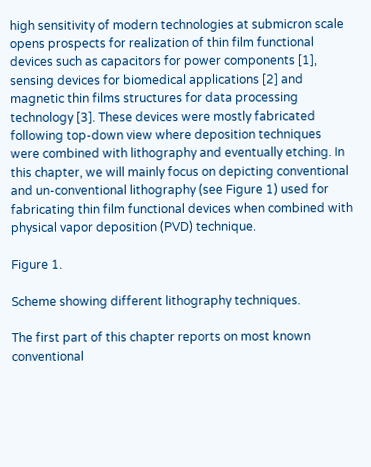high sensitivity of modern technologies at submicron scale opens prospects for realization of thin film functional devices such as capacitors for power components [1], sensing devices for biomedical applications [2] and magnetic thin films structures for data processing technology [3]. These devices were mostly fabricated following top-down view where deposition techniques were combined with lithography and eventually etching. In this chapter, we will mainly focus on depicting conventional and un-conventional lithography (see Figure 1) used for fabricating thin film functional devices when combined with physical vapor deposition (PVD) technique.

Figure 1.

Scheme showing different lithography techniques.

The first part of this chapter reports on most known conventional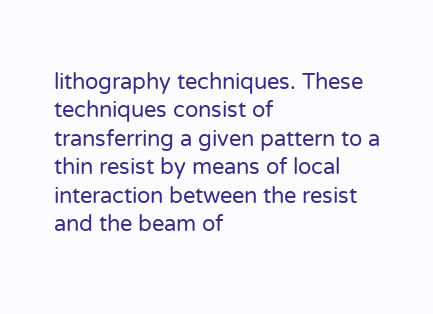lithography techniques. These techniques consist of transferring a given pattern to a thin resist by means of local interaction between the resist and the beam of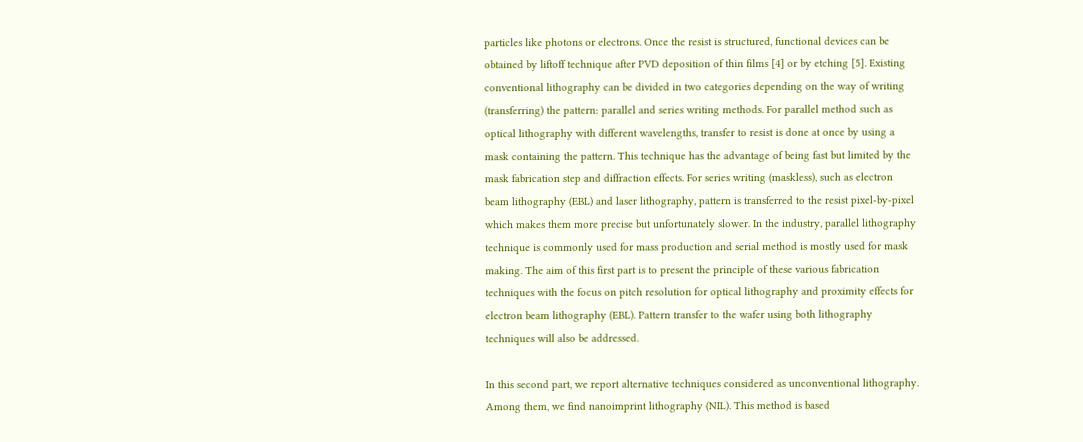particles like photons or electrons. Once the resist is structured, functional devices can be obtained by liftoff technique after PVD deposition of thin films [4] or by etching [5]. Existing conventional lithography can be divided in two categories depending on the way of writing (transferring) the pattern: parallel and series writing methods. For parallel method such as optical lithography with different wavelengths, transfer to resist is done at once by using a mask containing the pattern. This technique has the advantage of being fast but limited by the mask fabrication step and diffraction effects. For series writing (maskless), such as electron beam lithography (EBL) and laser lithography, pattern is transferred to the resist pixel-by-pixel which makes them more precise but unfortunately slower. In the industry, parallel lithography technique is commonly used for mass production and serial method is mostly used for mask making. The aim of this first part is to present the principle of these various fabrication techniques with the focus on pitch resolution for optical lithography and proximity effects for electron beam lithography (EBL). Pattern transfer to the wafer using both lithography techniques will also be addressed.

In this second part, we report alternative techniques considered as unconventional lithography. Among them, we find nanoimprint lithography (NIL). This method is based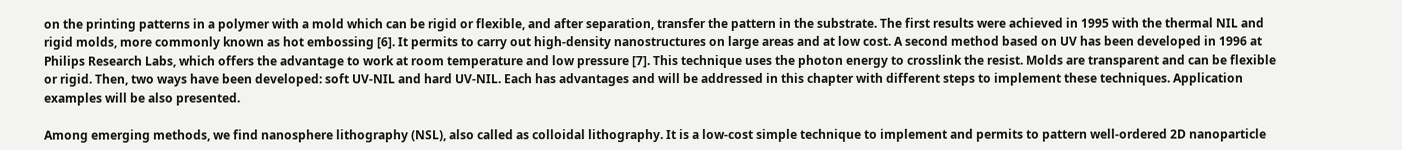on the printing patterns in a polymer with a mold which can be rigid or flexible, and after separation, transfer the pattern in the substrate. The first results were achieved in 1995 with the thermal NIL and rigid molds, more commonly known as hot embossing [6]. It permits to carry out high-density nanostructures on large areas and at low cost. A second method based on UV has been developed in 1996 at Philips Research Labs, which offers the advantage to work at room temperature and low pressure [7]. This technique uses the photon energy to crosslink the resist. Molds are transparent and can be flexible or rigid. Then, two ways have been developed: soft UV-NIL and hard UV-NIL. Each has advantages and will be addressed in this chapter with different steps to implement these techniques. Application examples will be also presented.

Among emerging methods, we find nanosphere lithography (NSL), also called as colloidal lithography. It is a low-cost simple technique to implement and permits to pattern well-ordered 2D nanoparticle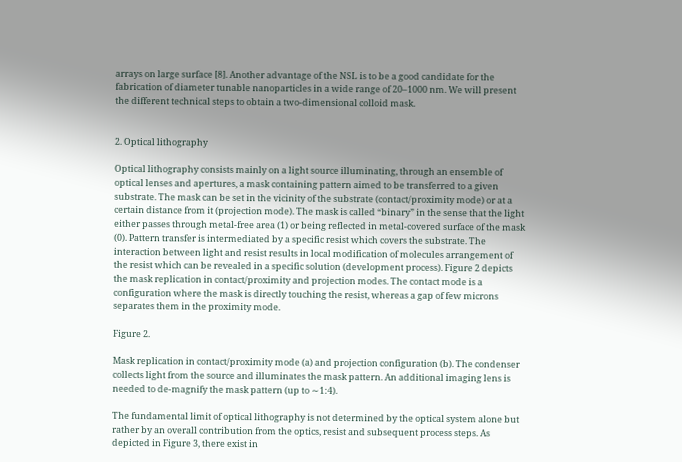arrays on large surface [8]. Another advantage of the NSL is to be a good candidate for the fabrication of diameter tunable nanoparticles in a wide range of 20–1000 nm. We will present the different technical steps to obtain a two-dimensional colloid mask.


2. Optical lithography

Optical lithography consists mainly on a light source illuminating, through an ensemble of optical lenses and apertures, a mask containing pattern aimed to be transferred to a given substrate. The mask can be set in the vicinity of the substrate (contact/proximity mode) or at a certain distance from it (projection mode). The mask is called “binary” in the sense that the light either passes through metal-free area (1) or being reflected in metal-covered surface of the mask (0). Pattern transfer is intermediated by a specific resist which covers the substrate. The interaction between light and resist results in local modification of molecules arrangement of the resist which can be revealed in a specific solution (development process). Figure 2 depicts the mask replication in contact/proximity and projection modes. The contact mode is a configuration where the mask is directly touching the resist, whereas a gap of few microns separates them in the proximity mode.

Figure 2.

Mask replication in contact/proximity mode (a) and projection configuration (b). The condenser collects light from the source and illuminates the mask pattern. An additional imaging lens is needed to de-magnify the mask pattern (up to ∼1:4).

The fundamental limit of optical lithography is not determined by the optical system alone but rather by an overall contribution from the optics, resist and subsequent process steps. As depicted in Figure 3, there exist in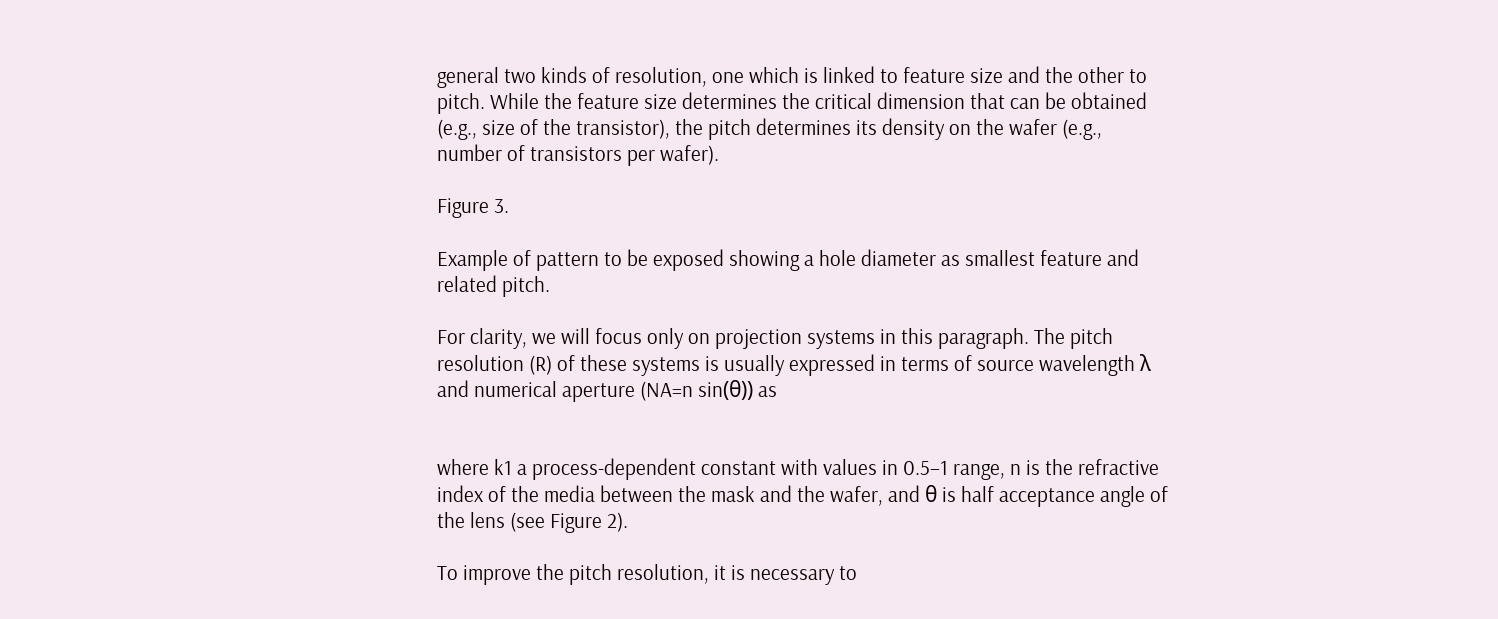general two kinds of resolution, one which is linked to feature size and the other to pitch. While the feature size determines the critical dimension that can be obtained (e.g., size of the transistor), the pitch determines its density on the wafer (e.g., number of transistors per wafer).

Figure 3.

Example of pattern to be exposed showing a hole diameter as smallest feature and related pitch.

For clarity, we will focus only on projection systems in this paragraph. The pitch resolution (R) of these systems is usually expressed in terms of source wavelength λ and numerical aperture (NA=n sin(θ)) as


where k1 a process-dependent constant with values in 0.5–1 range, n is the refractive index of the media between the mask and the wafer, and θ is half acceptance angle of the lens (see Figure 2).

To improve the pitch resolution, it is necessary to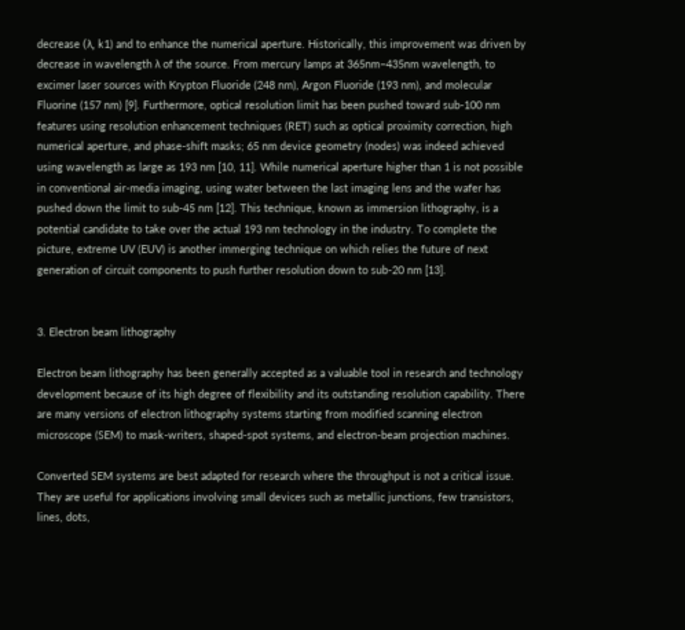decrease (λ, k1) and to enhance the numerical aperture. Historically, this improvement was driven by decrease in wavelength λ of the source. From mercury lamps at 365nm–435nm wavelength, to excimer laser sources with Krypton Fluoride (248 nm), Argon Fluoride (193 nm), and molecular Fluorine (157 nm) [9]. Furthermore, optical resolution limit has been pushed toward sub-100 nm features using resolution enhancement techniques (RET) such as optical proximity correction, high numerical aperture, and phase-shift masks; 65 nm device geometry (nodes) was indeed achieved using wavelength as large as 193 nm [10, 11]. While numerical aperture higher than 1 is not possible in conventional air-media imaging, using water between the last imaging lens and the wafer has pushed down the limit to sub-45 nm [12]. This technique, known as immersion lithography, is a potential candidate to take over the actual 193 nm technology in the industry. To complete the picture, extreme UV (EUV) is another immerging technique on which relies the future of next generation of circuit components to push further resolution down to sub-20 nm [13].


3. Electron beam lithography

Electron beam lithography has been generally accepted as a valuable tool in research and technology development because of its high degree of flexibility and its outstanding resolution capability. There are many versions of electron lithography systems starting from modified scanning electron microscope (SEM) to mask-writers, shaped-spot systems, and electron-beam projection machines.

Converted SEM systems are best adapted for research where the throughput is not a critical issue. They are useful for applications involving small devices such as metallic junctions, few transistors, lines, dots,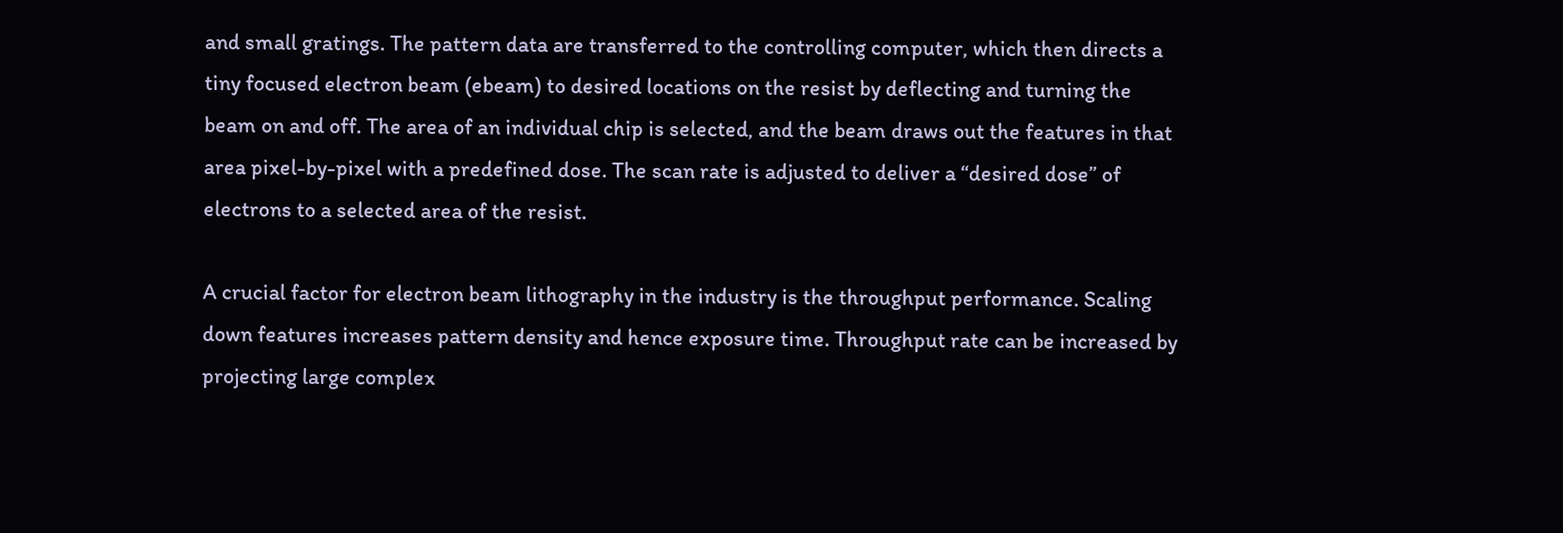and small gratings. The pattern data are transferred to the controlling computer, which then directs a tiny focused electron beam (ebeam) to desired locations on the resist by deflecting and turning the beam on and off. The area of an individual chip is selected, and the beam draws out the features in that area pixel-by-pixel with a predefined dose. The scan rate is adjusted to deliver a “desired dose” of electrons to a selected area of the resist.

A crucial factor for electron beam lithography in the industry is the throughput performance. Scaling down features increases pattern density and hence exposure time. Throughput rate can be increased by projecting large complex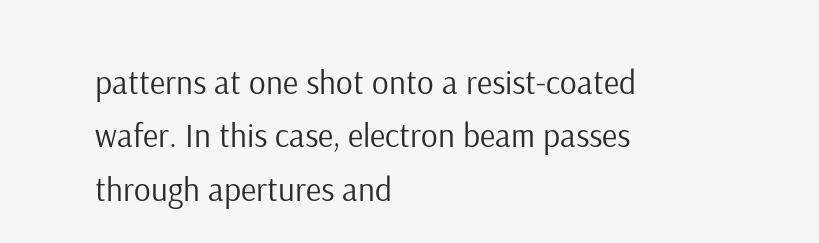patterns at one shot onto a resist-coated wafer. In this case, electron beam passes through apertures and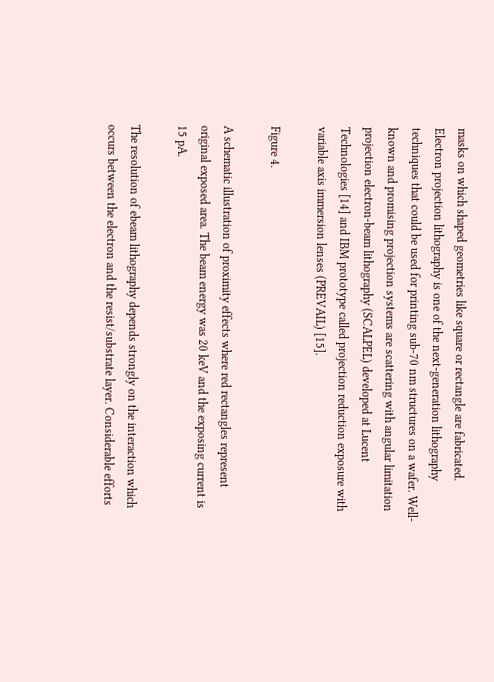masks on which shaped geometries like square or rectangle are fabricated. Electron projection lithography is one of the next-generation lithography techniques that could be used for printing sub-70 nm structures on a wafer. Well-known and promising projection systems are scattering with angular limitation projection electron-beam lithography (SCALPEL) developed at Lucent Technologies [14] and IBM prototype called projection reduction exposure with variable axis immersion lenses (PREVAIL) [15].

Figure 4.

A schematic illustration of proximity effects where red rectangles represent original exposed area. The beam energy was 20 keV and the exposing current is 15 pA.

The resolution of ebeam lithography depends strongly on the interaction which occurs between the electron and the resist/substrate layer. Considerable efforts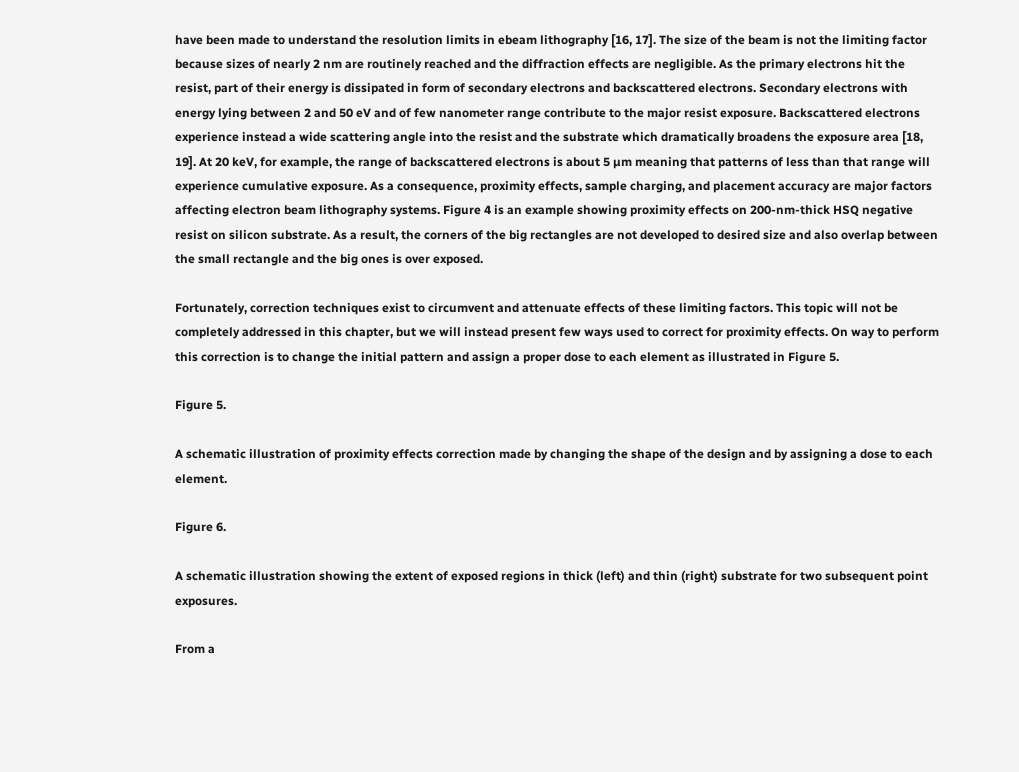have been made to understand the resolution limits in ebeam lithography [16, 17]. The size of the beam is not the limiting factor because sizes of nearly 2 nm are routinely reached and the diffraction effects are negligible. As the primary electrons hit the resist, part of their energy is dissipated in form of secondary electrons and backscattered electrons. Secondary electrons with energy lying between 2 and 50 eV and of few nanometer range contribute to the major resist exposure. Backscattered electrons experience instead a wide scattering angle into the resist and the substrate which dramatically broadens the exposure area [18, 19]. At 20 keV, for example, the range of backscattered electrons is about 5 µm meaning that patterns of less than that range will experience cumulative exposure. As a consequence, proximity effects, sample charging, and placement accuracy are major factors affecting electron beam lithography systems. Figure 4 is an example showing proximity effects on 200-nm-thick HSQ negative resist on silicon substrate. As a result, the corners of the big rectangles are not developed to desired size and also overlap between the small rectangle and the big ones is over exposed.

Fortunately, correction techniques exist to circumvent and attenuate effects of these limiting factors. This topic will not be completely addressed in this chapter, but we will instead present few ways used to correct for proximity effects. On way to perform this correction is to change the initial pattern and assign a proper dose to each element as illustrated in Figure 5.

Figure 5.

A schematic illustration of proximity effects correction made by changing the shape of the design and by assigning a dose to each element.

Figure 6.

A schematic illustration showing the extent of exposed regions in thick (left) and thin (right) substrate for two subsequent point exposures.

From a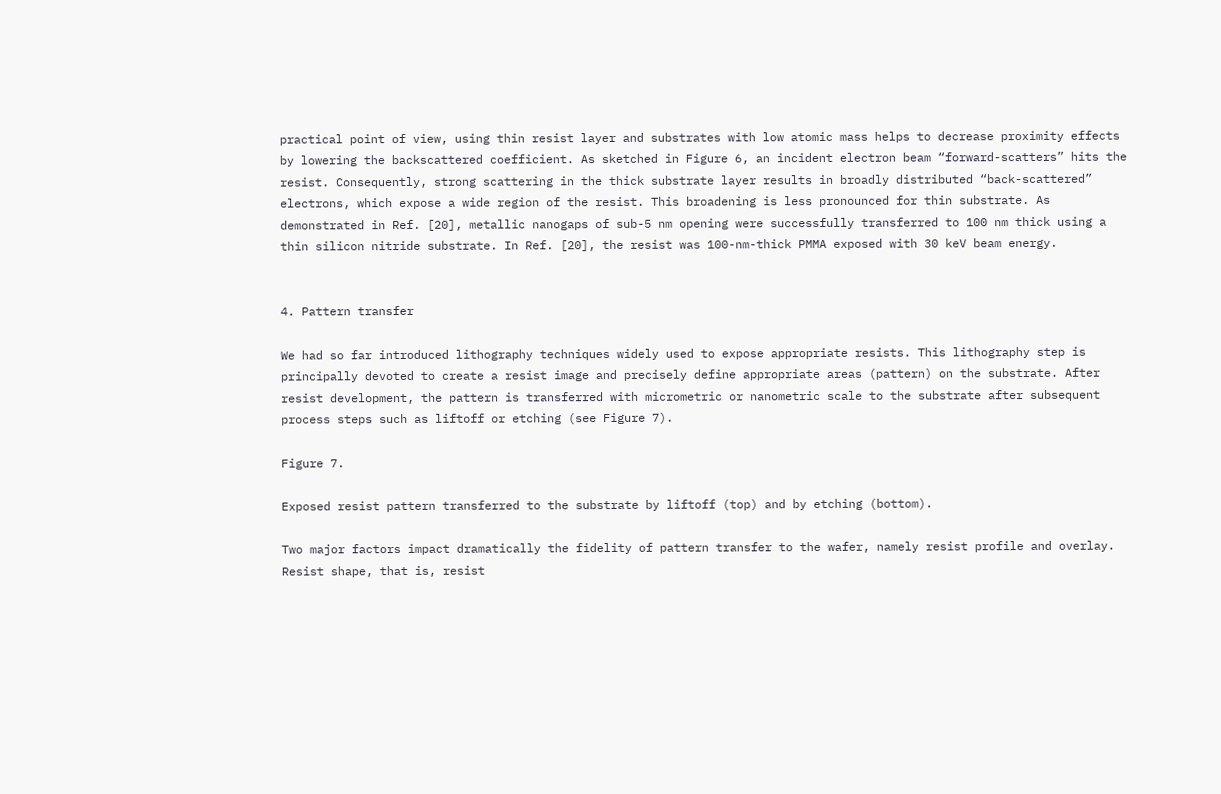practical point of view, using thin resist layer and substrates with low atomic mass helps to decrease proximity effects by lowering the backscattered coefficient. As sketched in Figure 6, an incident electron beam “forward-scatters” hits the resist. Consequently, strong scattering in the thick substrate layer results in broadly distributed “back-scattered” electrons, which expose a wide region of the resist. This broadening is less pronounced for thin substrate. As demonstrated in Ref. [20], metallic nanogaps of sub-5 nm opening were successfully transferred to 100 nm thick using a thin silicon nitride substrate. In Ref. [20], the resist was 100-nm-thick PMMA exposed with 30 keV beam energy.


4. Pattern transfer

We had so far introduced lithography techniques widely used to expose appropriate resists. This lithography step is principally devoted to create a resist image and precisely define appropriate areas (pattern) on the substrate. After resist development, the pattern is transferred with micrometric or nanometric scale to the substrate after subsequent process steps such as liftoff or etching (see Figure 7).

Figure 7.

Exposed resist pattern transferred to the substrate by liftoff (top) and by etching (bottom).

Two major factors impact dramatically the fidelity of pattern transfer to the wafer, namely resist profile and overlay. Resist shape, that is, resist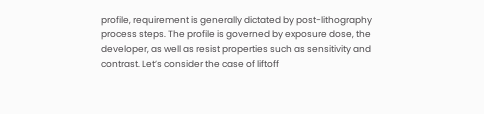profile, requirement is generally dictated by post-lithography process steps. The profile is governed by exposure dose, the developer, as well as resist properties such as sensitivity and contrast. Let’s consider the case of liftoff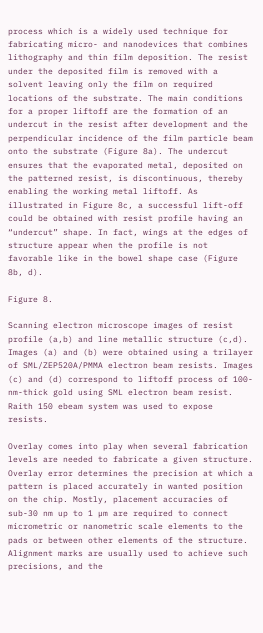process which is a widely used technique for fabricating micro- and nanodevices that combines lithography and thin film deposition. The resist under the deposited film is removed with a solvent leaving only the film on required locations of the substrate. The main conditions for a proper liftoff are the formation of an undercut in the resist after development and the perpendicular incidence of the film particle beam onto the substrate (Figure 8a). The undercut ensures that the evaporated metal, deposited on the patterned resist, is discontinuous, thereby enabling the working metal liftoff. As illustrated in Figure 8c, a successful lift-off could be obtained with resist profile having an “undercut” shape. In fact, wings at the edges of structure appear when the profile is not favorable like in the bowel shape case (Figure 8b, d).

Figure 8.

Scanning electron microscope images of resist profile (a,b) and line metallic structure (c,d). Images (a) and (b) were obtained using a trilayer of SML/ZEP520A/PMMA electron beam resists. Images (c) and (d) correspond to liftoff process of 100-nm-thick gold using SML electron beam resist. Raith 150 ebeam system was used to expose resists.

Overlay comes into play when several fabrication levels are needed to fabricate a given structure. Overlay error determines the precision at which a pattern is placed accurately in wanted position on the chip. Mostly, placement accuracies of sub-30 nm up to 1 µm are required to connect micrometric or nanometric scale elements to the pads or between other elements of the structure. Alignment marks are usually used to achieve such precisions, and the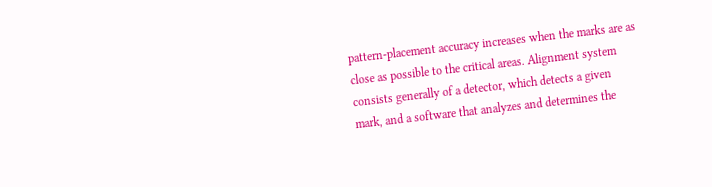pattern-placement accuracy increases when the marks are as close as possible to the critical areas. Alignment system consists generally of a detector, which detects a given mark, and a software that analyzes and determines the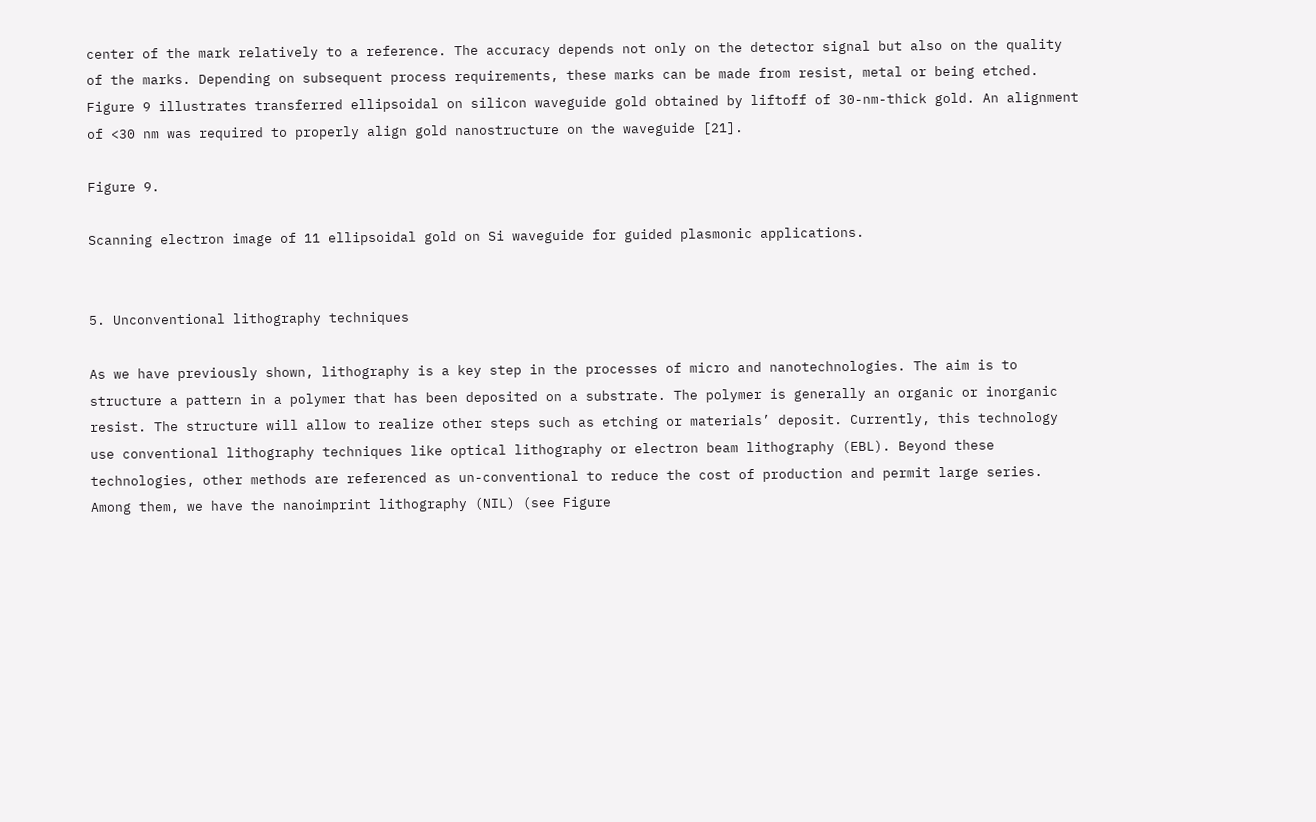center of the mark relatively to a reference. The accuracy depends not only on the detector signal but also on the quality of the marks. Depending on subsequent process requirements, these marks can be made from resist, metal or being etched. Figure 9 illustrates transferred ellipsoidal on silicon waveguide gold obtained by liftoff of 30-nm-thick gold. An alignment of <30 nm was required to properly align gold nanostructure on the waveguide [21].

Figure 9.

Scanning electron image of 11 ellipsoidal gold on Si waveguide for guided plasmonic applications.


5. Unconventional lithography techniques

As we have previously shown, lithography is a key step in the processes of micro and nanotechnologies. The aim is to structure a pattern in a polymer that has been deposited on a substrate. The polymer is generally an organic or inorganic resist. The structure will allow to realize other steps such as etching or materials’ deposit. Currently, this technology use conventional lithography techniques like optical lithography or electron beam lithography (EBL). Beyond these technologies, other methods are referenced as un-conventional to reduce the cost of production and permit large series. Among them, we have the nanoimprint lithography (NIL) (see Figure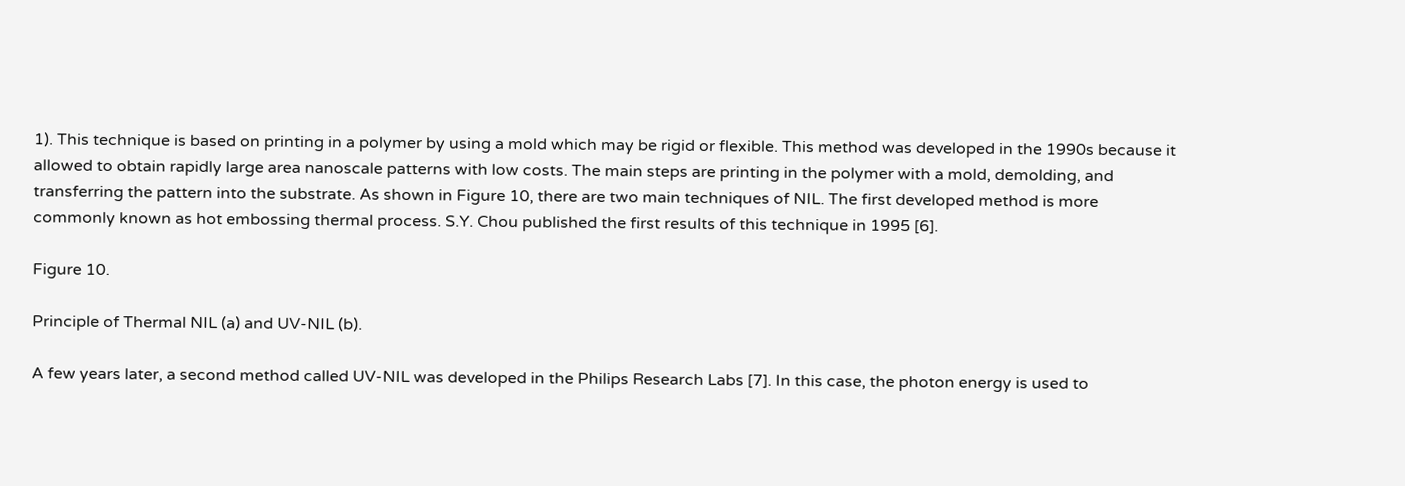1). This technique is based on printing in a polymer by using a mold which may be rigid or flexible. This method was developed in the 1990s because it allowed to obtain rapidly large area nanoscale patterns with low costs. The main steps are printing in the polymer with a mold, demolding, and transferring the pattern into the substrate. As shown in Figure 10, there are two main techniques of NIL. The first developed method is more commonly known as hot embossing thermal process. S.Y. Chou published the first results of this technique in 1995 [6].

Figure 10.

Principle of Thermal NIL (a) and UV-NIL (b).

A few years later, a second method called UV-NIL was developed in the Philips Research Labs [7]. In this case, the photon energy is used to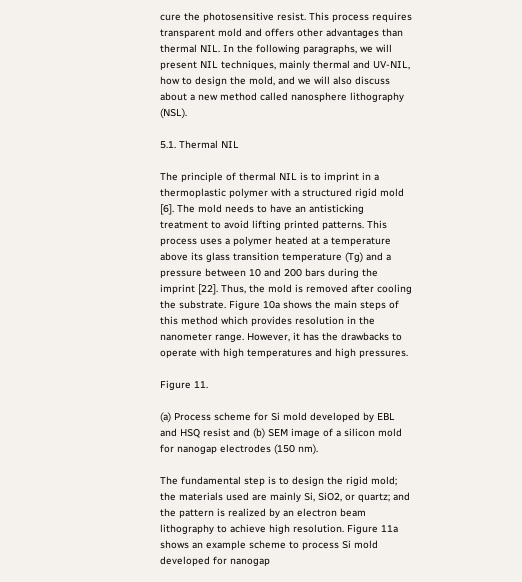cure the photosensitive resist. This process requires transparent mold and offers other advantages than thermal NIL. In the following paragraphs, we will present NIL techniques, mainly thermal and UV-NIL, how to design the mold, and we will also discuss about a new method called nanosphere lithography (NSL).

5.1. Thermal NIL

The principle of thermal NIL is to imprint in a thermoplastic polymer with a structured rigid mold [6]. The mold needs to have an antisticking treatment to avoid lifting printed patterns. This process uses a polymer heated at a temperature above its glass transition temperature (Tg) and a pressure between 10 and 200 bars during the imprint [22]. Thus, the mold is removed after cooling the substrate. Figure 10a shows the main steps of this method which provides resolution in the nanometer range. However, it has the drawbacks to operate with high temperatures and high pressures.

Figure 11.

(a) Process scheme for Si mold developed by EBL and HSQ resist and (b) SEM image of a silicon mold for nanogap electrodes (150 nm).

The fundamental step is to design the rigid mold; the materials used are mainly Si, SiO2, or quartz; and the pattern is realized by an electron beam lithography to achieve high resolution. Figure 11a shows an example scheme to process Si mold developed for nanogap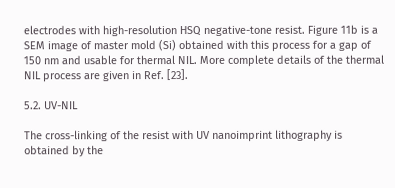electrodes with high-resolution HSQ negative-tone resist. Figure 11b is a SEM image of master mold (Si) obtained with this process for a gap of 150 nm and usable for thermal NIL. More complete details of the thermal NIL process are given in Ref. [23].

5.2. UV-NIL

The cross-linking of the resist with UV nanoimprint lithography is obtained by the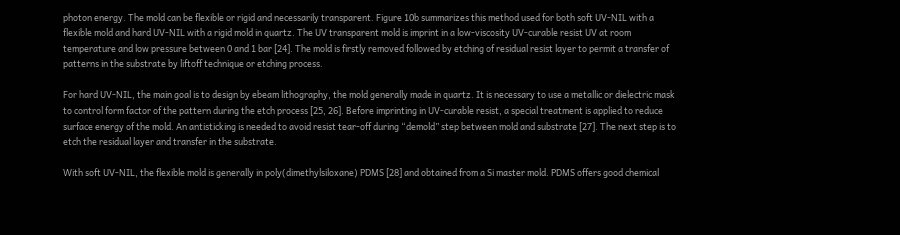photon energy. The mold can be flexible or rigid and necessarily transparent. Figure 10b summarizes this method used for both soft UV-NIL with a flexible mold and hard UV-NIL with a rigid mold in quartz. The UV transparent mold is imprint in a low-viscosity UV-curable resist UV at room temperature and low pressure between 0 and 1 bar [24]. The mold is firstly removed followed by etching of residual resist layer to permit a transfer of patterns in the substrate by liftoff technique or etching process.

For hard UV-NIL, the main goal is to design by ebeam lithography, the mold generally made in quartz. It is necessary to use a metallic or dielectric mask to control form factor of the pattern during the etch process [25, 26]. Before imprinting in UV-curable resist, a special treatment is applied to reduce surface energy of the mold. An antisticking is needed to avoid resist tear-off during “demold” step between mold and substrate [27]. The next step is to etch the residual layer and transfer in the substrate.

With soft UV-NIL, the flexible mold is generally in poly(dimethylsiloxane) PDMS [28] and obtained from a Si master mold. PDMS offers good chemical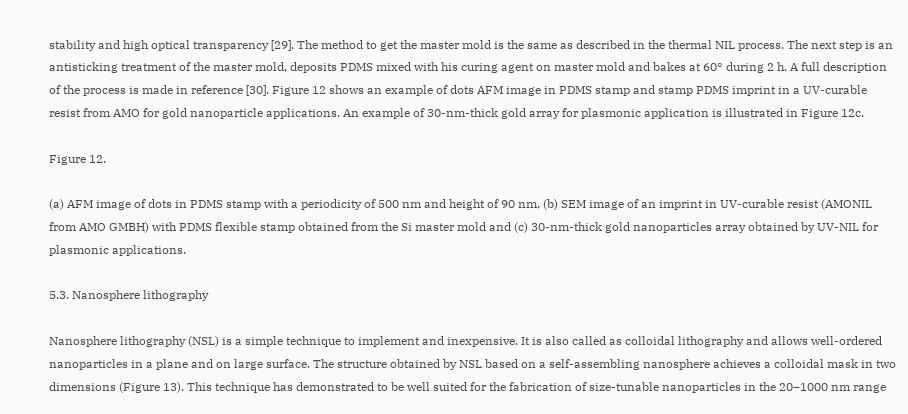stability and high optical transparency [29]. The method to get the master mold is the same as described in the thermal NIL process. The next step is an antisticking treatment of the master mold, deposits PDMS mixed with his curing agent on master mold and bakes at 60° during 2 h. A full description of the process is made in reference [30]. Figure 12 shows an example of dots AFM image in PDMS stamp and stamp PDMS imprint in a UV-curable resist from AMO for gold nanoparticle applications. An example of 30-nm-thick gold array for plasmonic application is illustrated in Figure 12c.

Figure 12.

(a) AFM image of dots in PDMS stamp with a periodicity of 500 nm and height of 90 nm, (b) SEM image of an imprint in UV-curable resist (AMONIL from AMO GMBH) with PDMS flexible stamp obtained from the Si master mold and (c) 30-nm-thick gold nanoparticles array obtained by UV-NIL for plasmonic applications.

5.3. Nanosphere lithography

Nanosphere lithography (NSL) is a simple technique to implement and inexpensive. It is also called as colloidal lithography and allows well-ordered nanoparticles in a plane and on large surface. The structure obtained by NSL based on a self-assembling nanosphere achieves a colloidal mask in two dimensions (Figure 13). This technique has demonstrated to be well suited for the fabrication of size-tunable nanoparticles in the 20–1000 nm range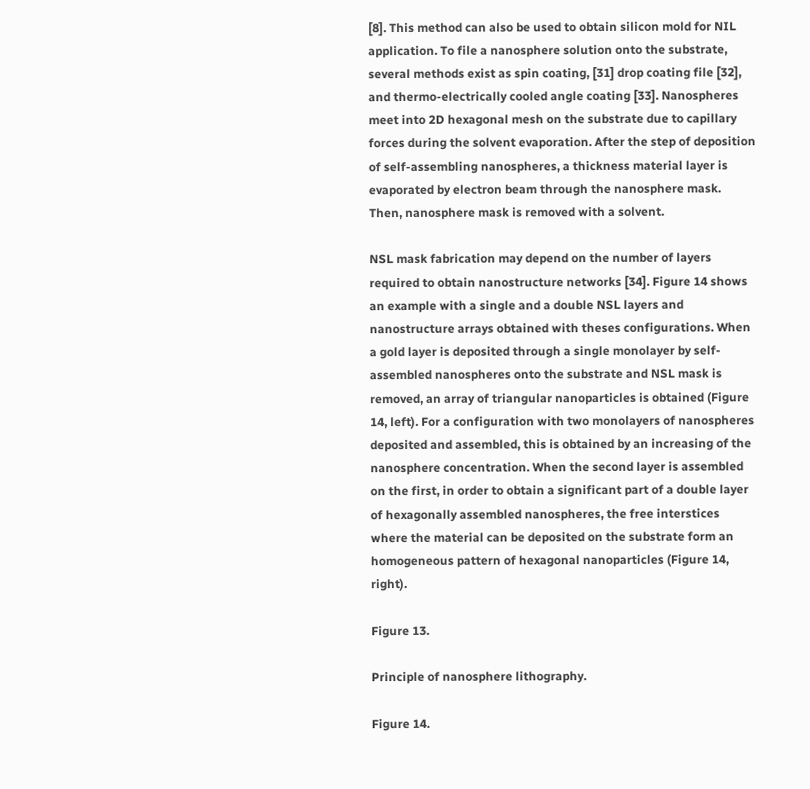[8]. This method can also be used to obtain silicon mold for NIL application. To file a nanosphere solution onto the substrate, several methods exist as spin coating, [31] drop coating file [32], and thermo-electrically cooled angle coating [33]. Nanospheres meet into 2D hexagonal mesh on the substrate due to capillary forces during the solvent evaporation. After the step of deposition of self-assembling nanospheres, a thickness material layer is evaporated by electron beam through the nanosphere mask. Then, nanosphere mask is removed with a solvent.

NSL mask fabrication may depend on the number of layers required to obtain nanostructure networks [34]. Figure 14 shows an example with a single and a double NSL layers and nanostructure arrays obtained with theses configurations. When a gold layer is deposited through a single monolayer by self-assembled nanospheres onto the substrate and NSL mask is removed, an array of triangular nanoparticles is obtained (Figure 14, left). For a configuration with two monolayers of nanospheres deposited and assembled, this is obtained by an increasing of the nanosphere concentration. When the second layer is assembled on the first, in order to obtain a significant part of a double layer of hexagonally assembled nanospheres, the free interstices where the material can be deposited on the substrate form an homogeneous pattern of hexagonal nanoparticles (Figure 14, right).

Figure 13.

Principle of nanosphere lithography.

Figure 14.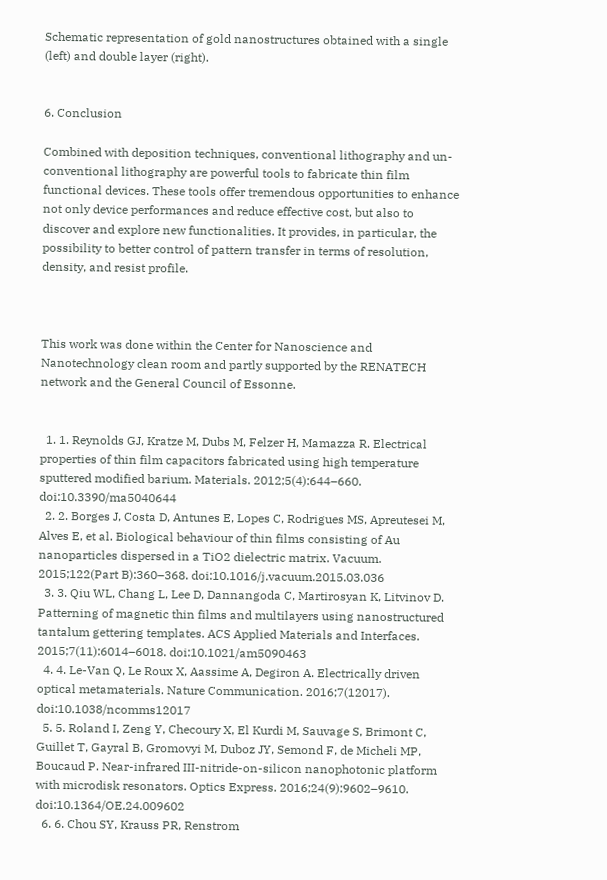Schematic representation of gold nanostructures obtained with a single (left) and double layer (right).


6. Conclusion

Combined with deposition techniques, conventional lithography and un-conventional lithography are powerful tools to fabricate thin film functional devices. These tools offer tremendous opportunities to enhance not only device performances and reduce effective cost, but also to discover and explore new functionalities. It provides, in particular, the possibility to better control of pattern transfer in terms of resolution, density, and resist profile.



This work was done within the Center for Nanoscience and Nanotechnology clean room and partly supported by the RENATECH network and the General Council of Essonne.


  1. 1. Reynolds GJ, Kratze M, Dubs M, Felzer H, Mamazza R. Electrical properties of thin film capacitors fabricated using high temperature sputtered modified barium. Materials. 2012;5(4):644–660. doi:10.3390/ma5040644
  2. 2. Borges J, Costa D, Antunes E, Lopes C, Rodrigues MS, Apreutesei M, Alves E, et al. Biological behaviour of thin films consisting of Au nanoparticles dispersed in a TiO2 dielectric matrix. Vacuum. 2015;122(Part B):360–368. doi:10.1016/j.vacuum.2015.03.036
  3. 3. Qiu WL, Chang L, Lee D, Dannangoda C, Martirosyan K, Litvinov D. Patterning of magnetic thin films and multilayers using nanostructured tantalum gettering templates. ACS Applied Materials and Interfaces. 2015;7(11):6014–6018. doi:10.1021/am5090463
  4. 4. Le-Van Q, Le Roux X, Aassime A, Degiron A. Electrically driven optical metamaterials. Nature Communication. 2016;7(12017). doi:10.1038/ncomms12017
  5. 5. Roland I, Zeng Y, Checoury X, El Kurdi M, Sauvage S, Brimont C, Guillet T, Gayral B, Gromovyi M, Duboz JY, Semond F, de Micheli MP, Boucaud P. Near-infrared III-nitride-on-silicon nanophotonic platform with microdisk resonators. Optics Express. 2016;24(9):9602–9610. doi:10.1364/OE.24.009602
  6. 6. Chou SY, Krauss PR, Renstrom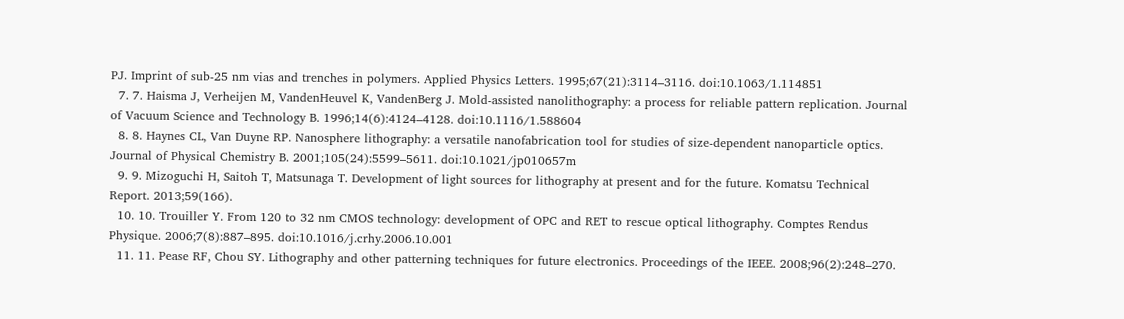PJ. Imprint of sub-25 nm vias and trenches in polymers. Applied Physics Letters. 1995;67(21):3114–3116. doi:10.1063/1.114851
  7. 7. Haisma J, Verheijen M, VandenHeuvel K, VandenBerg J. Mold-assisted nanolithography: a process for reliable pattern replication. Journal of Vacuum Science and Technology B. 1996;14(6):4124–4128. doi:10.1116/1.588604
  8. 8. Haynes CL, Van Duyne RP. Nanosphere lithography: a versatile nanofabrication tool for studies of size-dependent nanoparticle optics. Journal of Physical Chemistry B. 2001;105(24):5599–5611. doi:10.1021/jp010657m
  9. 9. Mizoguchi H, Saitoh T, Matsunaga T. Development of light sources for lithography at present and for the future. Komatsu Technical Report. 2013;59(166).
  10. 10. Trouiller Y. From 120 to 32 nm CMOS technology: development of OPC and RET to rescue optical lithography. Comptes Rendus Physique. 2006;7(8):887–895. doi:10.1016/j.crhy.2006.10.001
  11. 11. Pease RF, Chou SY. Lithography and other patterning techniques for future electronics. Proceedings of the IEEE. 2008;96(2):248–270.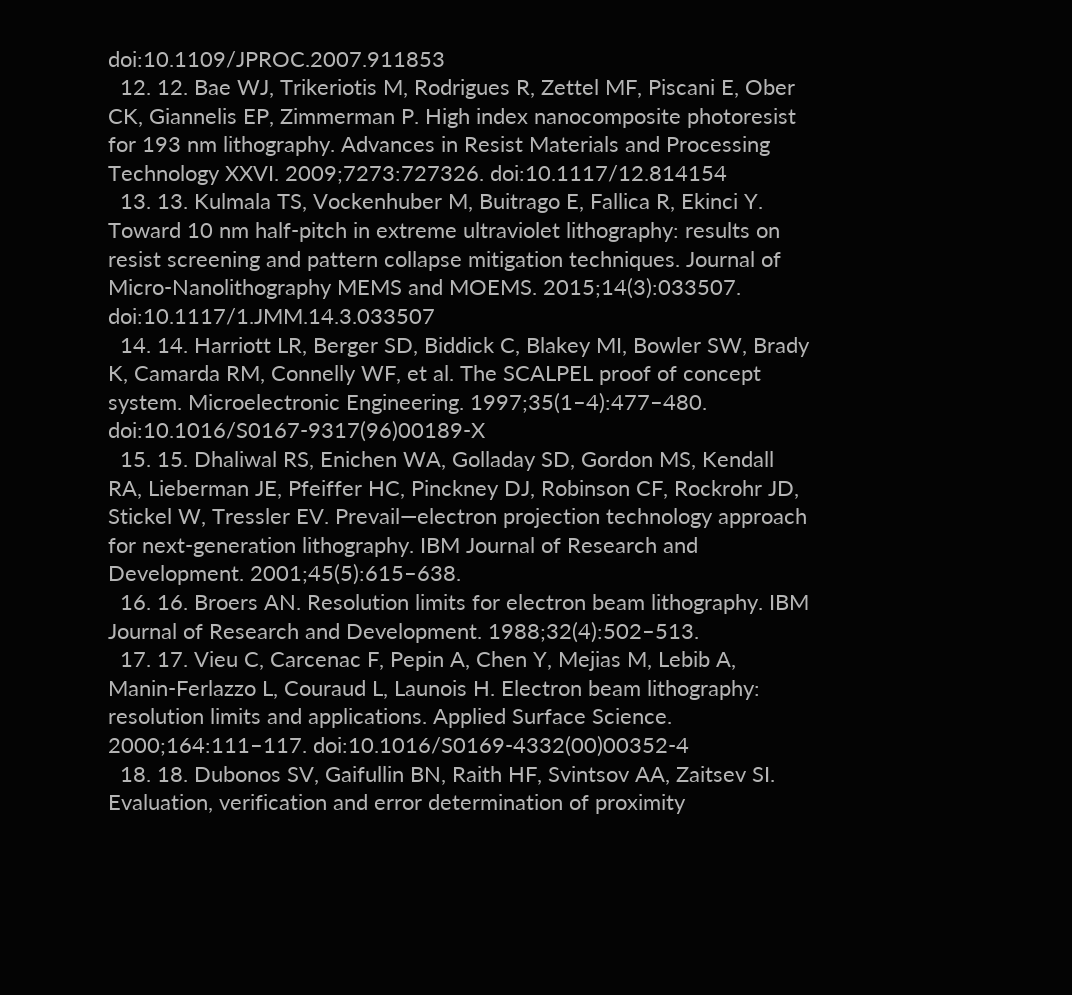doi:10.1109/JPROC.2007.911853
  12. 12. Bae WJ, Trikeriotis M, Rodrigues R, Zettel MF, Piscani E, Ober CK, Giannelis EP, Zimmerman P. High index nanocomposite photoresist for 193 nm lithography. Advances in Resist Materials and Processing Technology XXVI. 2009;7273:727326. doi:10.1117/12.814154
  13. 13. Kulmala TS, Vockenhuber M, Buitrago E, Fallica R, Ekinci Y. Toward 10 nm half-pitch in extreme ultraviolet lithography: results on resist screening and pattern collapse mitigation techniques. Journal of Micro-Nanolithography MEMS and MOEMS. 2015;14(3):033507. doi:10.1117/1.JMM.14.3.033507
  14. 14. Harriott LR, Berger SD, Biddick C, Blakey MI, Bowler SW, Brady K, Camarda RM, Connelly WF, et al. The SCALPEL proof of concept system. Microelectronic Engineering. 1997;35(1–4):477–480. doi:10.1016/S0167-9317(96)00189-X
  15. 15. Dhaliwal RS, Enichen WA, Golladay SD, Gordon MS, Kendall RA, Lieberman JE, Pfeiffer HC, Pinckney DJ, Robinson CF, Rockrohr JD, Stickel W, Tressler EV. Prevail—electron projection technology approach for next-generation lithography. IBM Journal of Research and Development. 2001;45(5):615–638.
  16. 16. Broers AN. Resolution limits for electron beam lithography. IBM Journal of Research and Development. 1988;32(4):502–513.
  17. 17. Vieu C, Carcenac F, Pepin A, Chen Y, Mejias M, Lebib A, Manin-Ferlazzo L, Couraud L, Launois H. Electron beam lithography: resolution limits and applications. Applied Surface Science. 2000;164:111–117. doi:10.1016/S0169-4332(00)00352-4
  18. 18. Dubonos SV, Gaifullin BN, Raith HF, Svintsov AA, Zaitsev SI. Evaluation, verification and error determination of proximity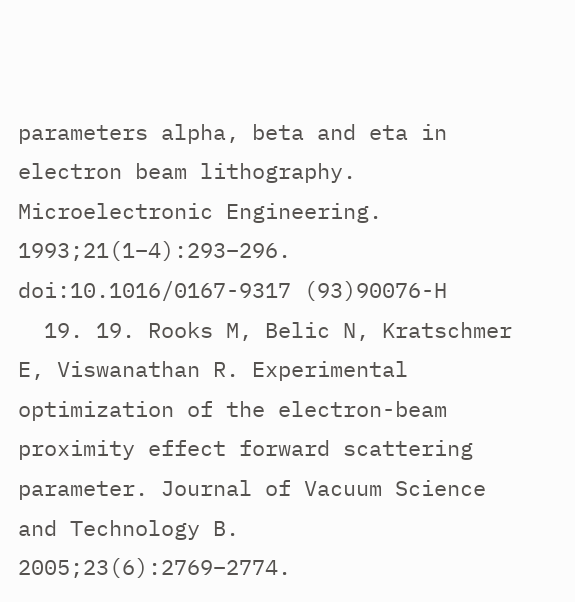parameters alpha, beta and eta in electron beam lithography. Microelectronic Engineering. 1993;21(1–4):293–296. doi:10.1016/0167-9317 (93)90076-H
  19. 19. Rooks M, Belic N, Kratschmer E, Viswanathan R. Experimental optimization of the electron-beam proximity effect forward scattering parameter. Journal of Vacuum Science and Technology B. 2005;23(6):2769–2774.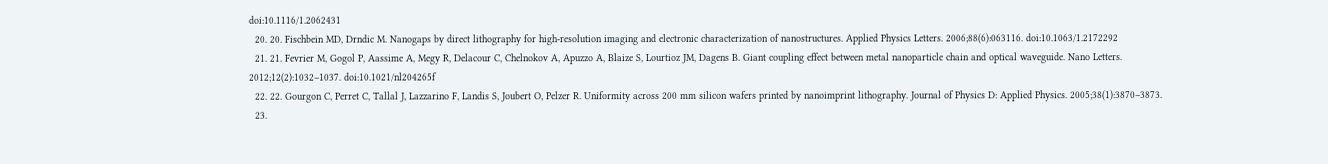doi:10.1116/1.2062431
  20. 20. Fischbein MD, Drndic M. Nanogaps by direct lithography for high-resolution imaging and electronic characterization of nanostructures. Applied Physics Letters. 2006;88(6):063116. doi:10.1063/1.2172292
  21. 21. Fevrier M, Gogol P, Aassime A, Megy R, Delacour C, Chelnokov A, Apuzzo A, Blaize S, Lourtioz JM, Dagens B. Giant coupling effect between metal nanoparticle chain and optical waveguide. Nano Letters. 2012;12(2):1032–1037. doi:10.1021/nl204265f
  22. 22. Gourgon C, Perret C, Tallal J, Lazzarino F, Landis S, Joubert O, Pelzer R. Uniformity across 200 mm silicon wafers printed by nanoimprint lithography. Journal of Physics D: Applied Physics. 2005;38(1):3870–3873.
  23.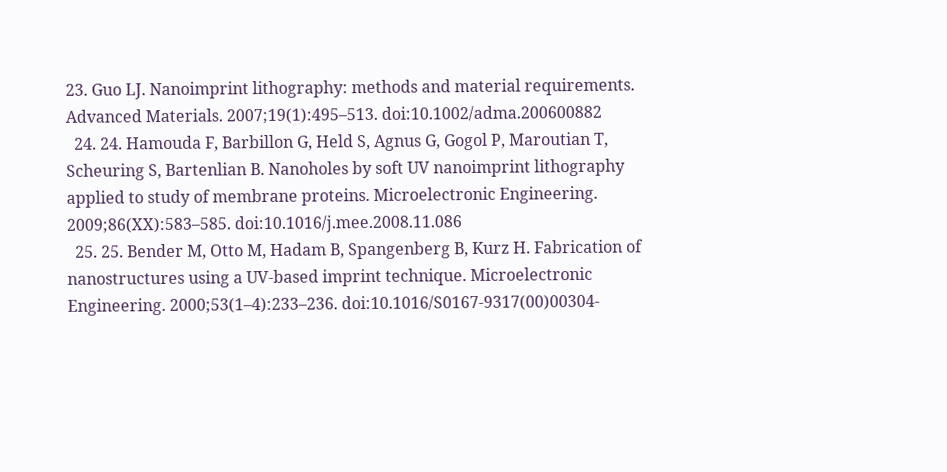23. Guo LJ. Nanoimprint lithography: methods and material requirements. Advanced Materials. 2007;19(1):495–513. doi:10.1002/adma.200600882
  24. 24. Hamouda F, Barbillon G, Held S, Agnus G, Gogol P, Maroutian T, Scheuring S, Bartenlian B. Nanoholes by soft UV nanoimprint lithography applied to study of membrane proteins. Microelectronic Engineering. 2009;86(XX):583–585. doi:10.1016/j.mee.2008.11.086
  25. 25. Bender M, Otto M, Hadam B, Spangenberg B, Kurz H. Fabrication of nanostructures using a UV-based imprint technique. Microelectronic Engineering. 2000;53(1–4):233–236. doi:10.1016/S0167-9317(00)00304-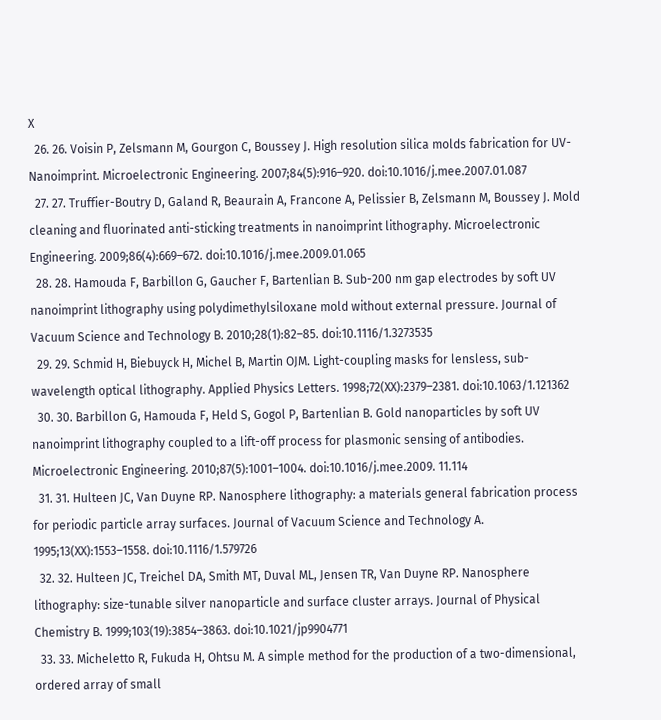X
  26. 26. Voisin P, Zelsmann M, Gourgon C, Boussey J. High resolution silica molds fabrication for UV-Nanoimprint. Microelectronic Engineering. 2007;84(5):916–920. doi:10.1016/j.mee.2007.01.087
  27. 27. Truffier-Boutry D, Galand R, Beaurain A, Francone A, Pelissier B, Zelsmann M, Boussey J. Mold cleaning and fluorinated anti-sticking treatments in nanoimprint lithography. Microelectronic Engineering. 2009;86(4):669–672. doi:10.1016/j.mee.2009.01.065
  28. 28. Hamouda F, Barbillon G, Gaucher F, Bartenlian B. Sub-200 nm gap electrodes by soft UV nanoimprint lithography using polydimethylsiloxane mold without external pressure. Journal of Vacuum Science and Technology B. 2010;28(1):82–85. doi:10.1116/1.3273535
  29. 29. Schmid H, Biebuyck H, Michel B, Martin OJM. Light-coupling masks for lensless, sub-wavelength optical lithography. Applied Physics Letters. 1998;72(XX):2379–2381. doi:10.1063/1.121362
  30. 30. Barbillon G, Hamouda F, Held S, Gogol P, Bartenlian B. Gold nanoparticles by soft UV nanoimprint lithography coupled to a lift-off process for plasmonic sensing of antibodies. Microelectronic Engineering. 2010;87(5):1001–1004. doi:10.1016/j.mee.2009. 11.114
  31. 31. Hulteen JC, Van Duyne RP. Nanosphere lithography: a materials general fabrication process for periodic particle array surfaces. Journal of Vacuum Science and Technology A. 1995;13(XX):1553–1558. doi:10.1116/1.579726
  32. 32. Hulteen JC, Treichel DA, Smith MT, Duval ML, Jensen TR, Van Duyne RP. Nanosphere lithography: size-tunable silver nanoparticle and surface cluster arrays. Journal of Physical Chemistry B. 1999;103(19):3854–3863. doi:10.1021/jp9904771
  33. 33. Micheletto R, Fukuda H, Ohtsu M. A simple method for the production of a two-dimensional, ordered array of small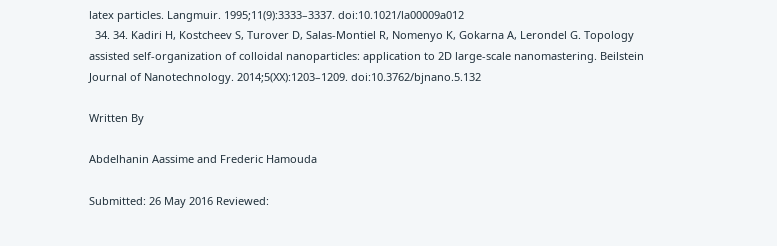latex particles. Langmuir. 1995;11(9):3333–3337. doi:10.1021/la00009a012
  34. 34. Kadiri H, Kostcheev S, Turover D, Salas-Montiel R, Nomenyo K, Gokarna A, Lerondel G. Topology assisted self-organization of colloidal nanoparticles: application to 2D large-scale nanomastering. Beilstein Journal of Nanotechnology. 2014;5(XX):1203–1209. doi:10.3762/bjnano.5.132

Written By

Abdelhanin Aassime and Frederic Hamouda

Submitted: 26 May 2016 Reviewed: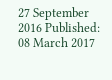27 September 2016 Published: 08 March 2017